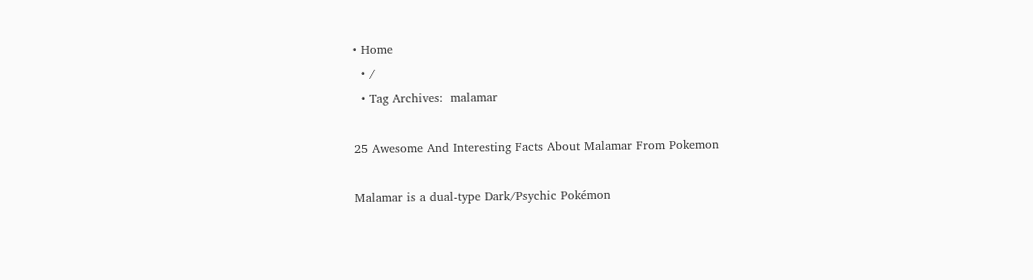• Home
  • /
  • Tag Archives:  malamar

25 Awesome And Interesting Facts About Malamar From Pokemon

Malamar is a dual-type Dark/Psychic Pokémon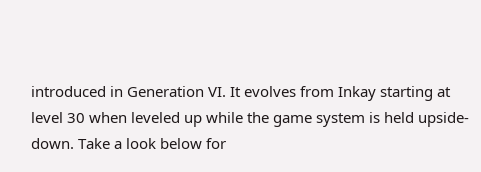introduced in Generation VI. It evolves from Inkay starting at level 30 when leveled up while the game system is held upside-down. Take a look below for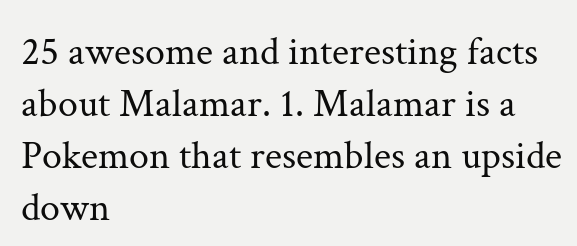25 awesome and interesting facts about Malamar. 1. Malamar is a Pokemon that resembles an upside down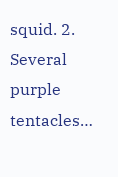squid. 2. Several purple tentacles…